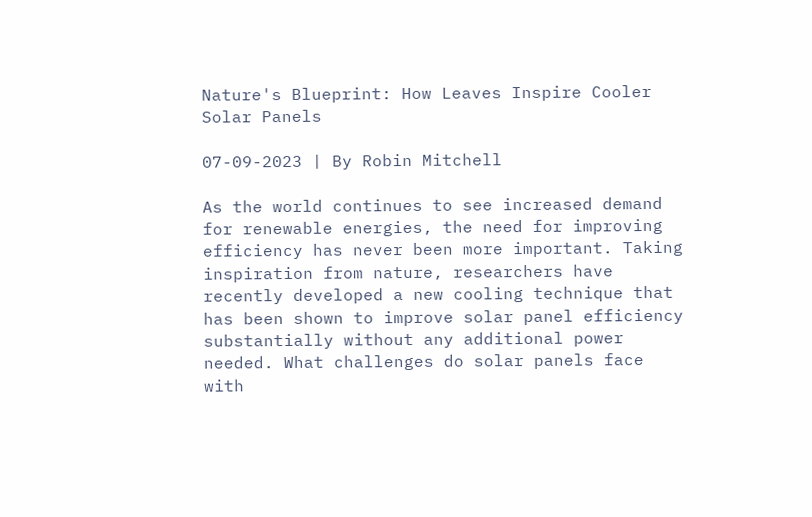Nature's Blueprint: How Leaves Inspire Cooler Solar Panels

07-09-2023 | By Robin Mitchell

As the world continues to see increased demand for renewable energies, the need for improving efficiency has never been more important. Taking inspiration from nature, researchers have recently developed a new cooling technique that has been shown to improve solar panel efficiency substantially without any additional power needed. What challenges do solar panels face with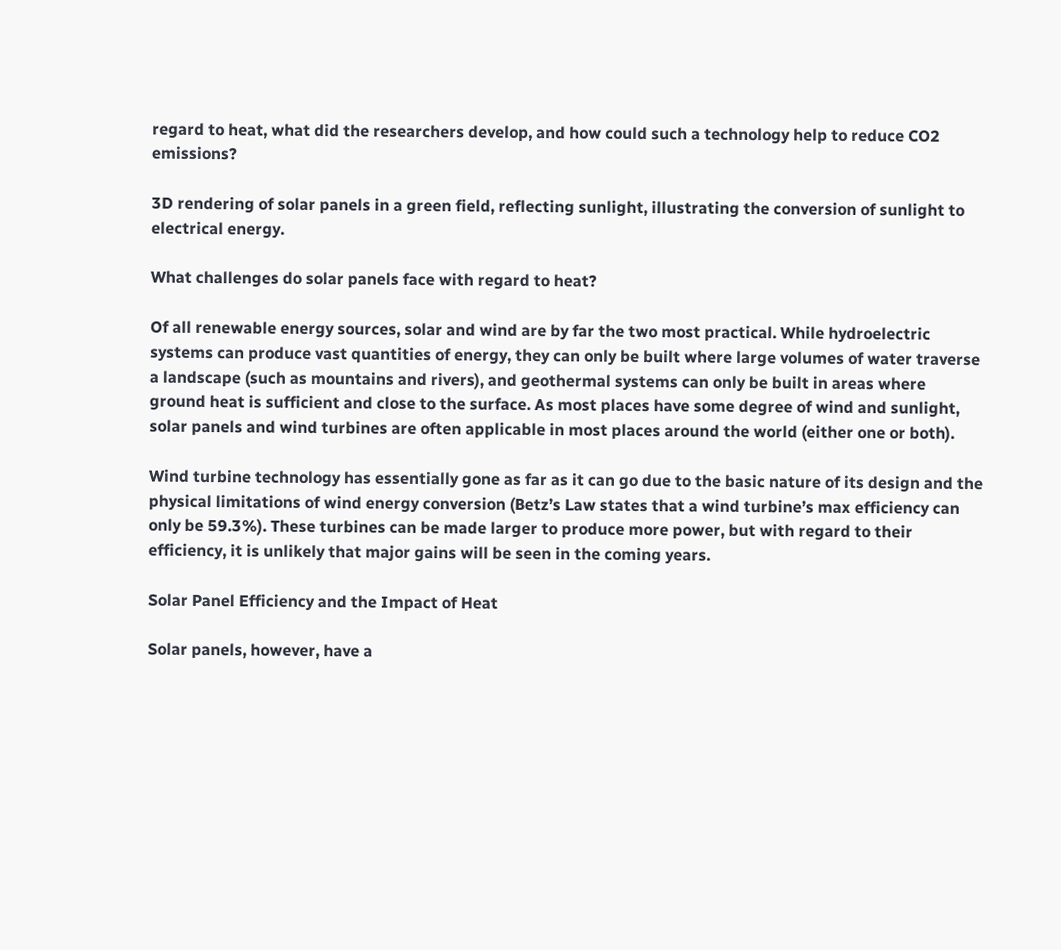regard to heat, what did the researchers develop, and how could such a technology help to reduce CO2 emissions?

3D rendering of solar panels in a green field, reflecting sunlight, illustrating the conversion of sunlight to electrical energy.

What challenges do solar panels face with regard to heat?

Of all renewable energy sources, solar and wind are by far the two most practical. While hydroelectric systems can produce vast quantities of energy, they can only be built where large volumes of water traverse a landscape (such as mountains and rivers), and geothermal systems can only be built in areas where ground heat is sufficient and close to the surface. As most places have some degree of wind and sunlight, solar panels and wind turbines are often applicable in most places around the world (either one or both).

Wind turbine technology has essentially gone as far as it can go due to the basic nature of its design and the physical limitations of wind energy conversion (Betz’s Law states that a wind turbine’s max efficiency can only be 59.3%). These turbines can be made larger to produce more power, but with regard to their efficiency, it is unlikely that major gains will be seen in the coming years.

Solar Panel Efficiency and the Impact of Heat

Solar panels, however, have a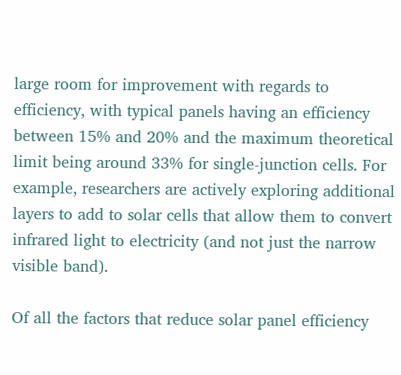large room for improvement with regards to efficiency, with typical panels having an efficiency between 15% and 20% and the maximum theoretical limit being around 33% for single-junction cells. For example, researchers are actively exploring additional layers to add to solar cells that allow them to convert infrared light to electricity (and not just the narrow visible band).

Of all the factors that reduce solar panel efficiency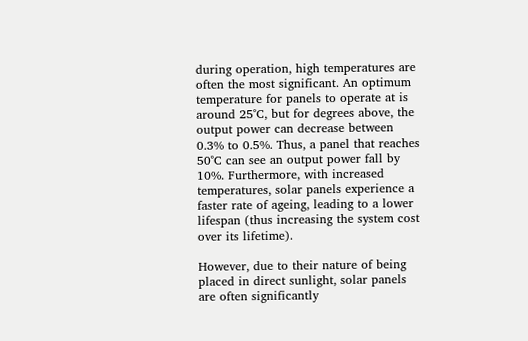during operation, high temperatures are often the most significant. An optimum temperature for panels to operate at is around 25˚C, but for degrees above, the output power can decrease between 0.3% to 0.5%. Thus, a panel that reaches 50˚C can see an output power fall by 10%. Furthermore, with increased temperatures, solar panels experience a faster rate of ageing, leading to a lower lifespan (thus increasing the system cost over its lifetime).

However, due to their nature of being placed in direct sunlight, solar panels are often significantly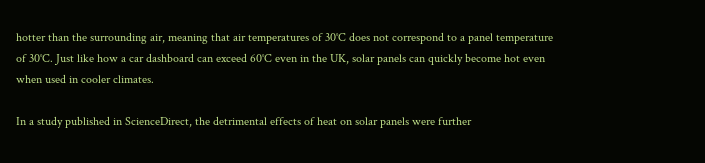hotter than the surrounding air, meaning that air temperatures of 30˚C does not correspond to a panel temperature of 30˚C. Just like how a car dashboard can exceed 60˚C even in the UK, solar panels can quickly become hot even when used in cooler climates.

In a study published in ScienceDirect, the detrimental effects of heat on solar panels were further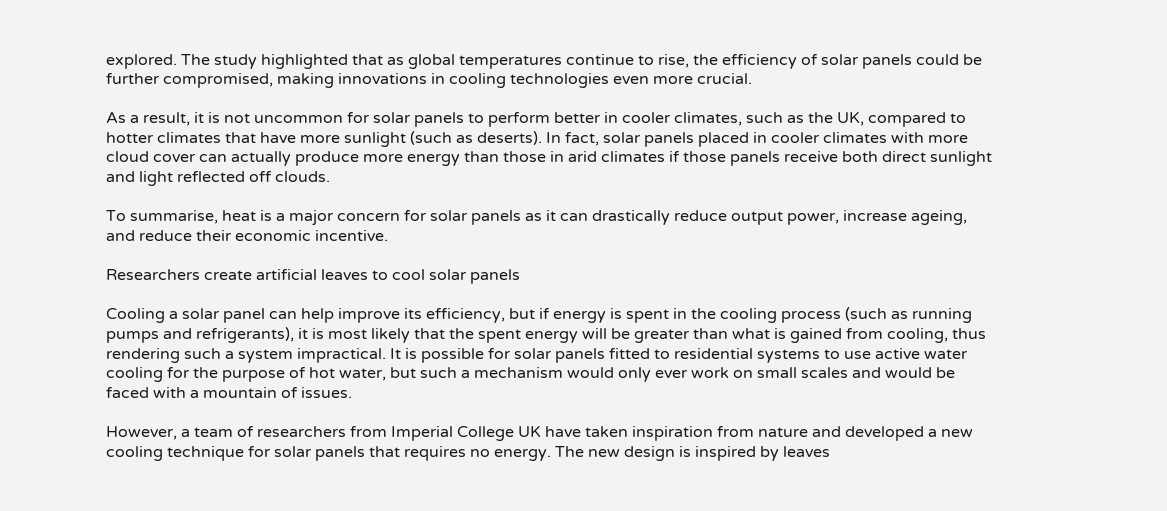explored. The study highlighted that as global temperatures continue to rise, the efficiency of solar panels could be further compromised, making innovations in cooling technologies even more crucial.

As a result, it is not uncommon for solar panels to perform better in cooler climates, such as the UK, compared to hotter climates that have more sunlight (such as deserts). In fact, solar panels placed in cooler climates with more cloud cover can actually produce more energy than those in arid climates if those panels receive both direct sunlight and light reflected off clouds.

To summarise, heat is a major concern for solar panels as it can drastically reduce output power, increase ageing, and reduce their economic incentive.

Researchers create artificial leaves to cool solar panels

Cooling a solar panel can help improve its efficiency, but if energy is spent in the cooling process (such as running pumps and refrigerants), it is most likely that the spent energy will be greater than what is gained from cooling, thus rendering such a system impractical. It is possible for solar panels fitted to residential systems to use active water cooling for the purpose of hot water, but such a mechanism would only ever work on small scales and would be faced with a mountain of issues.

However, a team of researchers from Imperial College UK have taken inspiration from nature and developed a new cooling technique for solar panels that requires no energy. The new design is inspired by leaves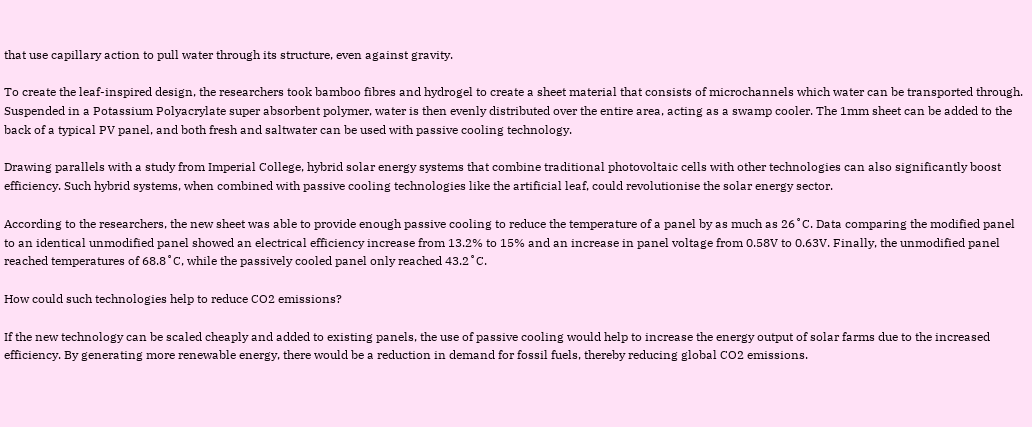that use capillary action to pull water through its structure, even against gravity.

To create the leaf-inspired design, the researchers took bamboo fibres and hydrogel to create a sheet material that consists of microchannels which water can be transported through. Suspended in a Potassium Polyacrylate super absorbent polymer, water is then evenly distributed over the entire area, acting as a swamp cooler. The 1mm sheet can be added to the back of a typical PV panel, and both fresh and saltwater can be used with passive cooling technology.

Drawing parallels with a study from Imperial College, hybrid solar energy systems that combine traditional photovoltaic cells with other technologies can also significantly boost efficiency. Such hybrid systems, when combined with passive cooling technologies like the artificial leaf, could revolutionise the solar energy sector.

According to the researchers, the new sheet was able to provide enough passive cooling to reduce the temperature of a panel by as much as 26˚C. Data comparing the modified panel to an identical unmodified panel showed an electrical efficiency increase from 13.2% to 15% and an increase in panel voltage from 0.58V to 0.63V. Finally, the unmodified panel reached temperatures of 68.8˚C, while the passively cooled panel only reached 43.2˚C.

How could such technologies help to reduce CO2 emissions?

If the new technology can be scaled cheaply and added to existing panels, the use of passive cooling would help to increase the energy output of solar farms due to the increased efficiency. By generating more renewable energy, there would be a reduction in demand for fossil fuels, thereby reducing global CO2 emissions.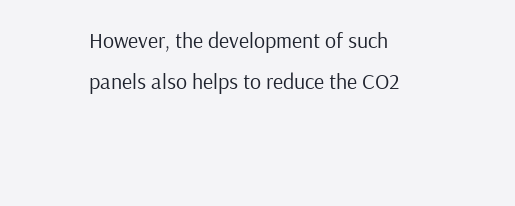However, the development of such panels also helps to reduce the CO2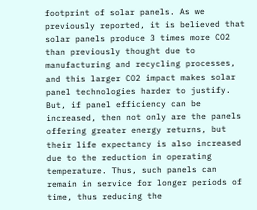footprint of solar panels. As we previously reported, it is believed that solar panels produce 3 times more CO2 than previously thought due to manufacturing and recycling processes, and this larger CO2 impact makes solar panel technologies harder to justify. But, if panel efficiency can be increased, then not only are the panels offering greater energy returns, but their life expectancy is also increased due to the reduction in operating temperature. Thus, such panels can remain in service for longer periods of time, thus reducing the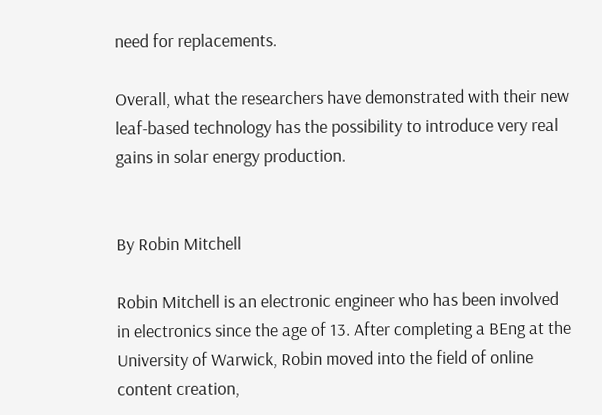need for replacements.

Overall, what the researchers have demonstrated with their new leaf-based technology has the possibility to introduce very real gains in solar energy production.


By Robin Mitchell

Robin Mitchell is an electronic engineer who has been involved in electronics since the age of 13. After completing a BEng at the University of Warwick, Robin moved into the field of online content creation,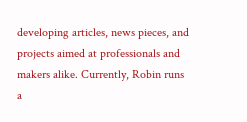developing articles, news pieces, and projects aimed at professionals and makers alike. Currently, Robin runs a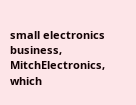small electronics business, MitchElectronics, which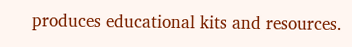produces educational kits and resources.